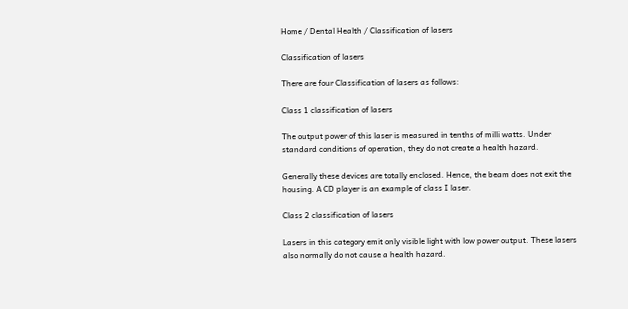Home / Dental Health / Classification of lasers

Classification of lasers

There are four Classification of lasers as follows:

Class 1 classification of lasers

The output power of this laser is measured in tenths of milli watts. Under standard conditions of operation, they do not create a health hazard.

Generally these devices are totally enclosed. Hence, the beam does not exit the housing. A CD player is an example of class I laser.

Class 2 classification of lasers

Lasers in this category emit only visible light with low power output. These lasers also normally do not cause a health hazard.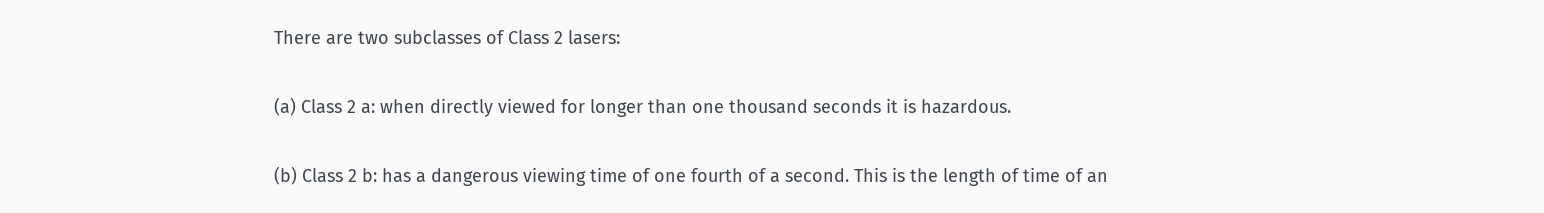There are two subclasses of Class 2 lasers:

(a) Class 2 a: when directly viewed for longer than one thousand seconds it is hazardous.

(b) Class 2 b: has a dangerous viewing time of one fourth of a second. This is the length of time of an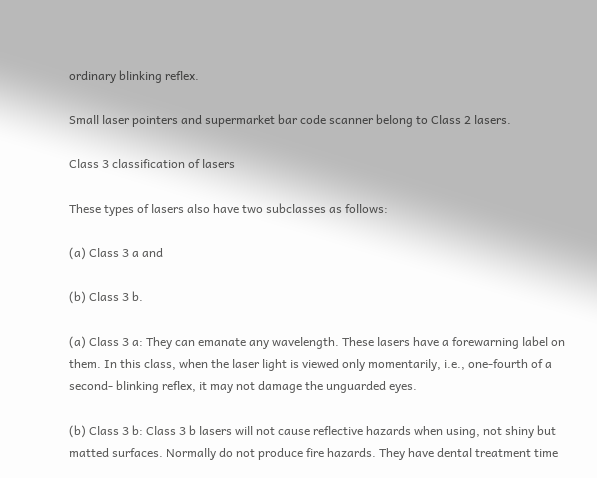ordinary blinking reflex.

Small laser pointers and supermarket bar code scanner belong to Class 2 lasers.

Class 3 classification of lasers

These types of lasers also have two subclasses as follows:

(a) Class 3 a and

(b) Class 3 b.

(a) Class 3 a: They can emanate any wavelength. These lasers have a forewarning label on them. In this class, when the laser light is viewed only momentarily, i.e., one-fourth of a second- blinking reflex, it may not damage the unguarded eyes.

(b) Class 3 b: Class 3 b lasers will not cause reflective hazards when using, not shiny but matted surfaces. Normally do not produce fire hazards. They have dental treatment time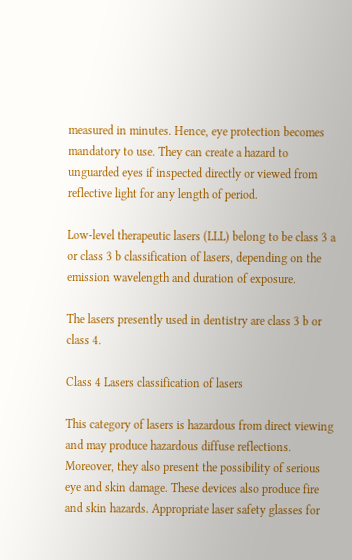measured in minutes. Hence, eye protection becomes mandatory to use. They can create a hazard to unguarded eyes if inspected directly or viewed from reflective light for any length of period.

Low-level therapeutic lasers (LLL) belong to be class 3 a or class 3 b classification of lasers, depending on the emission wavelength and duration of exposure.

The lasers presently used in dentistry are class 3 b or class 4.

Class 4 Lasers classification of lasers

This category of lasers is hazardous from direct viewing and may produce hazardous diffuse reflections. Moreover, they also present the possibility of serious eye and skin damage. These devices also produce fire and skin hazards. Appropriate laser safety glasses for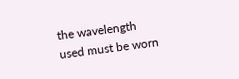the wavelength used must be worn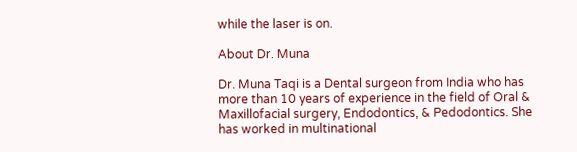while the laser is on.

About Dr. Muna

Dr. Muna Taqi is a Dental surgeon from India who has more than 10 years of experience in the field of Oral & Maxillofacial surgery, Endodontics, & Pedodontics. She has worked in multinational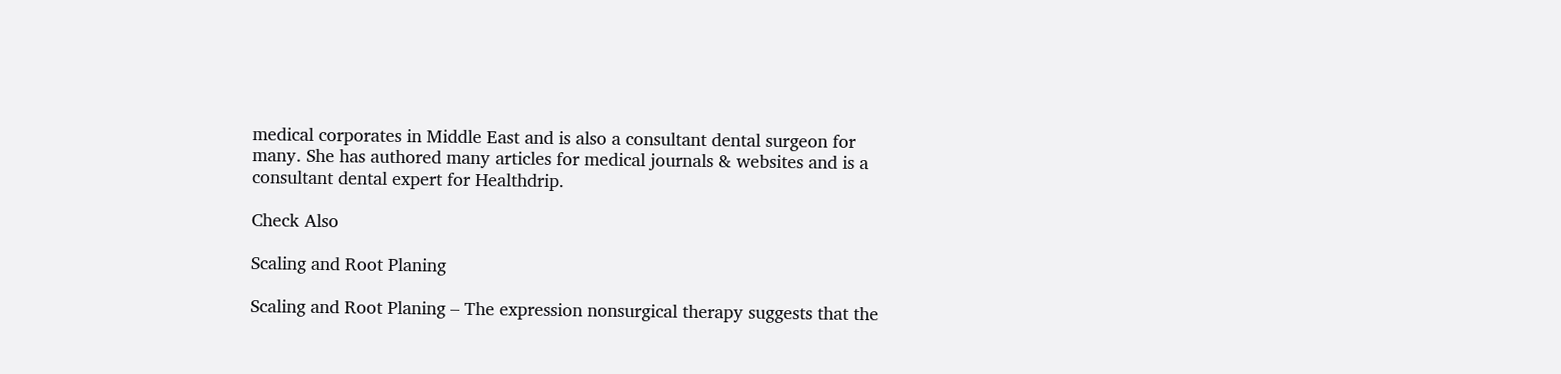medical corporates in Middle East and is also a consultant dental surgeon for many. She has authored many articles for medical journals & websites and is a consultant dental expert for Healthdrip.

Check Also

Scaling and Root Planing

Scaling and Root Planing – The expression nonsurgical therapy suggests that the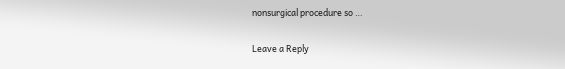nonsurgical procedure so …

Leave a Reply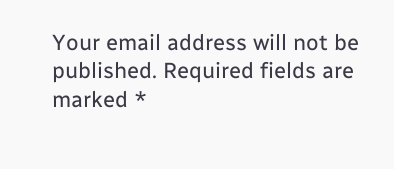Your email address will not be published. Required fields are marked *